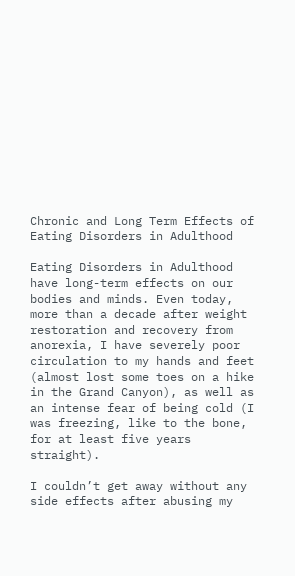Chronic and Long Term Effects of Eating Disorders in Adulthood

Eating Disorders in Adulthood have long-term effects on our bodies and minds. Even today, more than a decade after weight restoration and recovery from anorexia, I have severely poor circulation to my hands and feet (almost lost some toes on a hike in the Grand Canyon), as well as an intense fear of being cold (I was freezing, like to the bone, for at least five years straight).

I couldn’t get away without any side effects after abusing my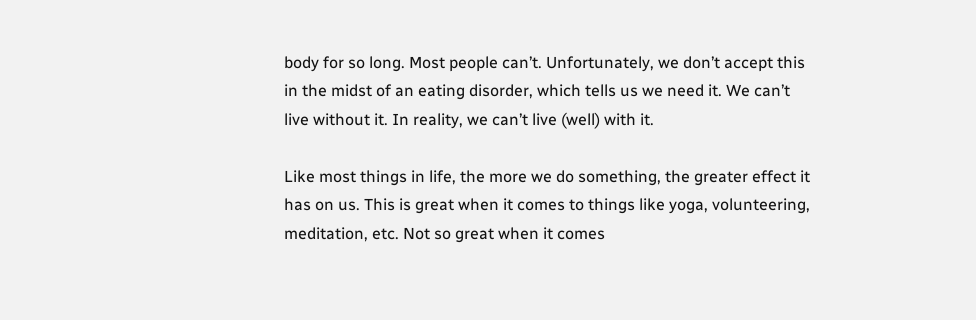body for so long. Most people can’t. Unfortunately, we don’t accept this in the midst of an eating disorder, which tells us we need it. We can’t live without it. In reality, we can’t live (well) with it.

Like most things in life, the more we do something, the greater effect it has on us. This is great when it comes to things like yoga, volunteering, meditation, etc. Not so great when it comes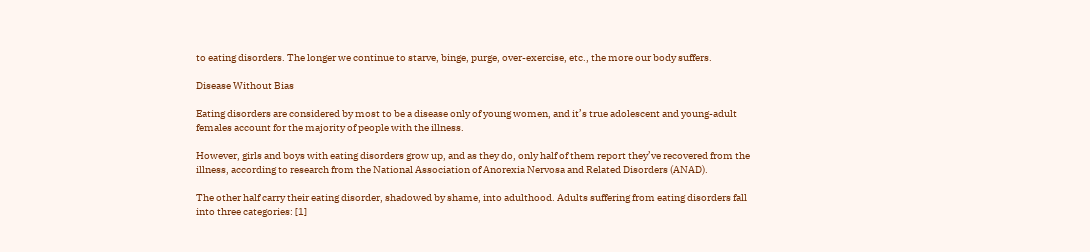to eating disorders. The longer we continue to starve, binge, purge, over-exercise, etc., the more our body suffers.

Disease Without Bias

Eating disorders are considered by most to be a disease only of young women, and it’s true adolescent and young-adult females account for the majority of people with the illness.

However, girls and boys with eating disorders grow up, and as they do, only half of them report they’ve recovered from the illness, according to research from the National Association of Anorexia Nervosa and Related Disorders (ANAD).

The other half carry their eating disorder, shadowed by shame, into adulthood. Adults suffering from eating disorders fall into three categories: [1]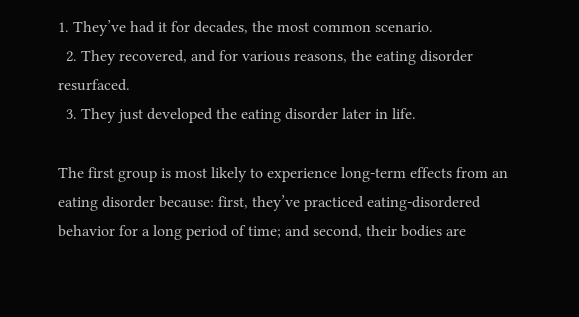1. They’ve had it for decades, the most common scenario.
  2. They recovered, and for various reasons, the eating disorder resurfaced.
  3. They just developed the eating disorder later in life.

The first group is most likely to experience long-term effects from an eating disorder because: first, they’ve practiced eating-disordered behavior for a long period of time; and second, their bodies are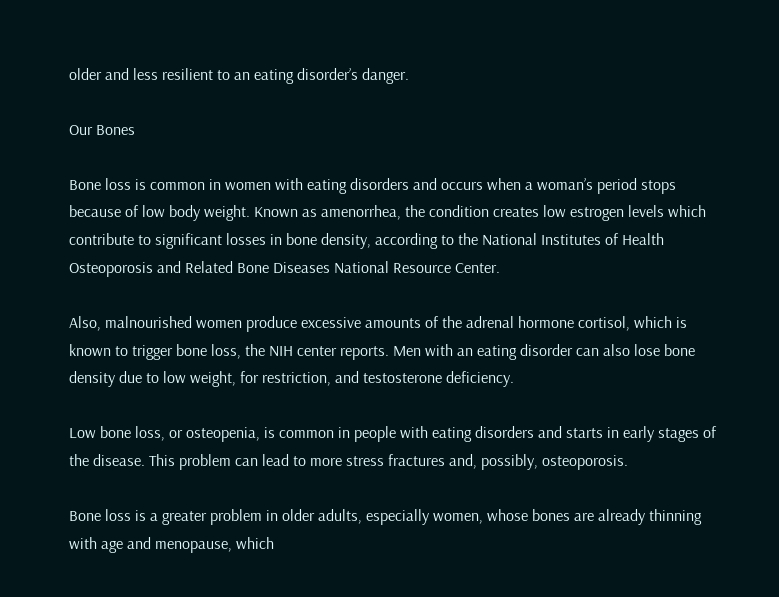older and less resilient to an eating disorder’s danger.

Our Bones

Bone loss is common in women with eating disorders and occurs when a woman’s period stops because of low body weight. Known as amenorrhea, the condition creates low estrogen levels which contribute to significant losses in bone density, according to the National Institutes of Health Osteoporosis and Related Bone Diseases National Resource Center.

Also, malnourished women produce excessive amounts of the adrenal hormone cortisol, which is known to trigger bone loss, the NIH center reports. Men with an eating disorder can also lose bone density due to low weight, for restriction, and testosterone deficiency.

Low bone loss, or osteopenia, is common in people with eating disorders and starts in early stages of the disease. This problem can lead to more stress fractures and, possibly, osteoporosis.

Bone loss is a greater problem in older adults, especially women, whose bones are already thinning with age and menopause, which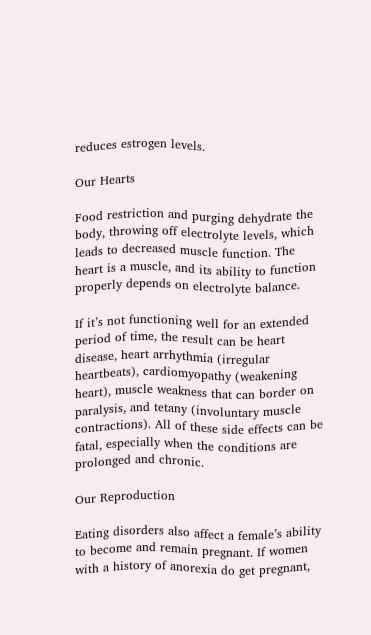reduces estrogen levels.

Our Hearts

Food restriction and purging dehydrate the body, throwing off electrolyte levels, which leads to decreased muscle function. The heart is a muscle, and its ability to function properly depends on electrolyte balance.

If it’s not functioning well for an extended period of time, the result can be heart disease, heart arrhythmia (irregular heartbeats), cardiomyopathy (weakening heart), muscle weakness that can border on paralysis, and tetany (involuntary muscle contractions). All of these side effects can be fatal, especially when the conditions are prolonged and chronic.

Our Reproduction

Eating disorders also affect a female’s ability to become and remain pregnant. If women with a history of anorexia do get pregnant,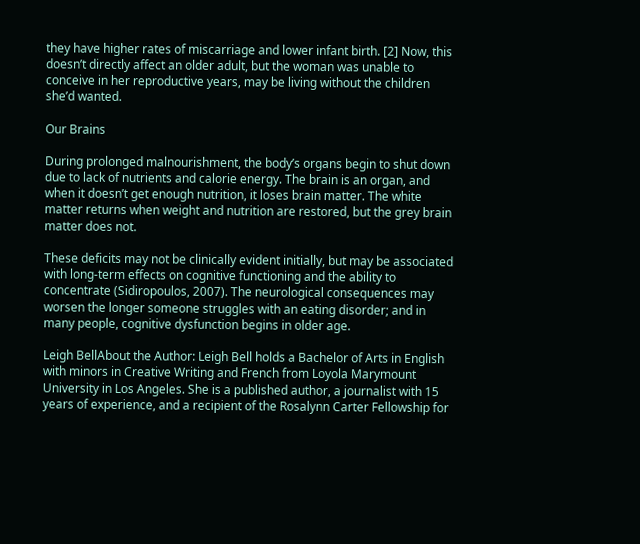they have higher rates of miscarriage and lower infant birth. [2] Now, this doesn’t directly affect an older adult, but the woman was unable to conceive in her reproductive years, may be living without the children she’d wanted.

Our Brains

During prolonged malnourishment, the body’s organs begin to shut down due to lack of nutrients and calorie energy. The brain is an organ, and when it doesn’t get enough nutrition, it loses brain matter. The white matter returns when weight and nutrition are restored, but the grey brain matter does not.

These deficits may not be clinically evident initially, but may be associated with long-term effects on cognitive functioning and the ability to concentrate (Sidiropoulos, 2007). The neurological consequences may worsen the longer someone struggles with an eating disorder; and in many people, cognitive dysfunction begins in older age.

Leigh BellAbout the Author: Leigh Bell holds a Bachelor of Arts in English with minors in Creative Writing and French from Loyola Marymount University in Los Angeles. She is a published author, a journalist with 15 years of experience, and a recipient of the Rosalynn Carter Fellowship for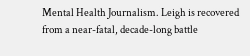Mental Health Journalism. Leigh is recovered from a near-fatal, decade-long battle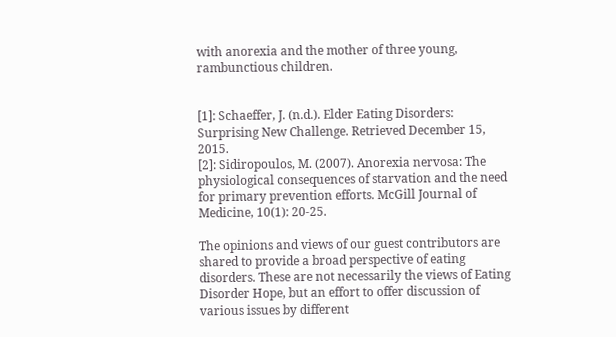with anorexia and the mother of three young, rambunctious children.


[1]: Schaeffer, J. (n.d.). Elder Eating Disorders: Surprising New Challenge. Retrieved December 15, 2015.
[2]: Sidiropoulos, M. (2007). Anorexia nervosa: The physiological consequences of starvation and the need for primary prevention efforts. McGill Journal of Medicine, 10(1): 20-25.

The opinions and views of our guest contributors are shared to provide a broad perspective of eating disorders. These are not necessarily the views of Eating Disorder Hope, but an effort to offer discussion of various issues by different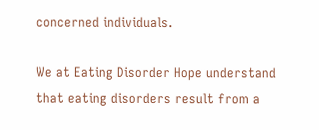concerned individuals.

We at Eating Disorder Hope understand that eating disorders result from a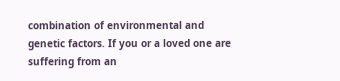combination of environmental and genetic factors. If you or a loved one are suffering from an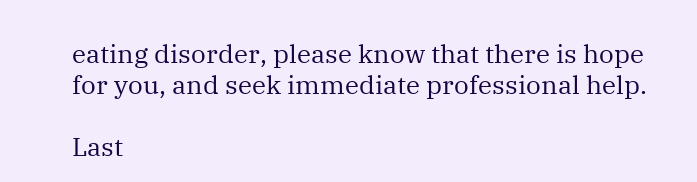eating disorder, please know that there is hope for you, and seek immediate professional help.

Last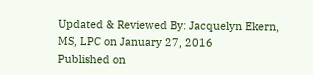Updated & Reviewed By: Jacquelyn Ekern, MS, LPC on January 27, 2016
Published on